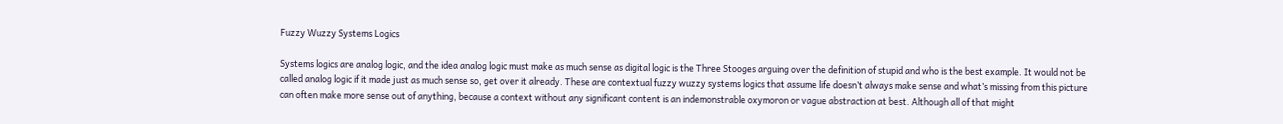Fuzzy Wuzzy Systems Logics

Systems logics are analog logic, and the idea analog logic must make as much sense as digital logic is the Three Stooges arguing over the definition of stupid and who is the best example. It would not be called analog logic if it made just as much sense so, get over it already. These are contextual fuzzy wuzzy systems logics that assume life doesn’t always make sense and what’s missing from this picture can often make more sense out of anything, because a context without any significant content is an indemonstrable oxymoron or vague abstraction at best. Although all of that might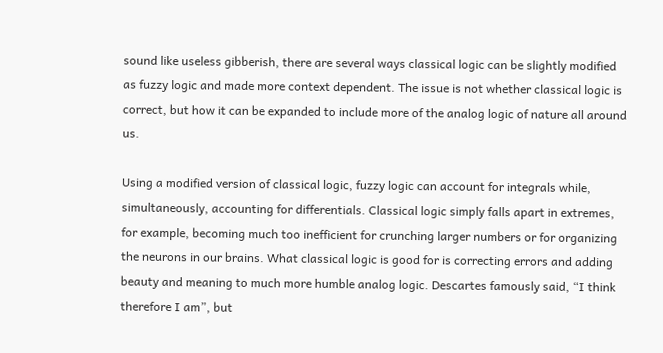sound like useless gibberish, there are several ways classical logic can be slightly modified as fuzzy logic and made more context dependent. The issue is not whether classical logic is correct, but how it can be expanded to include more of the analog logic of nature all around us.

Using a modified version of classical logic, fuzzy logic can account for integrals while, simultaneously, accounting for differentials. Classical logic simply falls apart in extremes, for example, becoming much too inefficient for crunching larger numbers or for organizing the neurons in our brains. What classical logic is good for is correcting errors and adding beauty and meaning to much more humble analog logic. Descartes famously said, “I think therefore I am”, but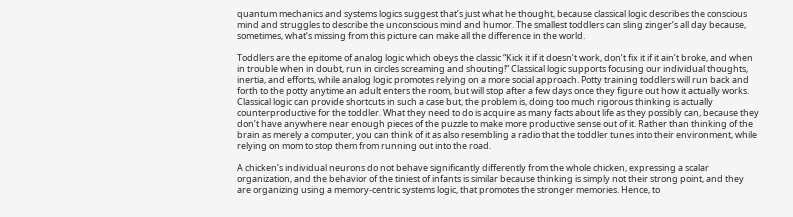quantum mechanics and systems logics suggest that’s just what he thought, because classical logic describes the conscious mind and struggles to describe the unconscious mind and humor. The smallest toddlers can sling zinger’s all day because, sometimes, what’s missing from this picture can make all the difference in the world.

Toddlers are the epitome of analog logic which obeys the classic “Kick it if it doesn’t work, don’t fix it if it ain’t broke, and when in trouble when in doubt, run in circles screaming and shouting!” Classical logic supports focusing our individual thoughts, inertia, and efforts, while analog logic promotes relying on a more social approach. Potty training toddlers will run back and forth to the potty anytime an adult enters the room, but will stop after a few days once they figure out how it actually works. Classical logic can provide shortcuts in such a case but, the problem is, doing too much rigorous thinking is actually counterproductive for the toddler. What they need to do is acquire as many facts about life as they possibly can, because they don’t have anywhere near enough pieces of the puzzle to make more productive sense out of it. Rather than thinking of the brain as merely a computer, you can think of it as also resembling a radio that the toddler tunes into their environment, while relying on mom to stop them from running out into the road.

A chicken’s individual neurons do not behave significantly differently from the whole chicken, expressing a scalar organization, and the behavior of the tiniest of infants is similar because thinking is simply not their strong point, and they are organizing using a memory-centric systems logic, that promotes the stronger memories. Hence, to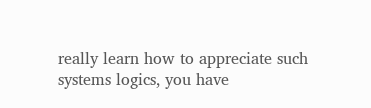really learn how to appreciate such systems logics, you have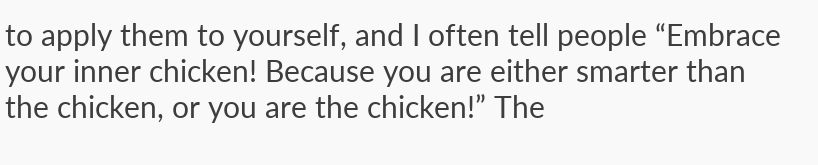to apply them to yourself, and I often tell people “Embrace your inner chicken! Because you are either smarter than the chicken, or you are the chicken!” The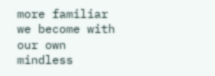more familiar we become with our own mindless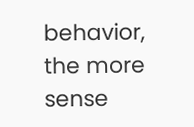behavior, the more sense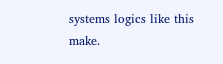systems logics like this make.